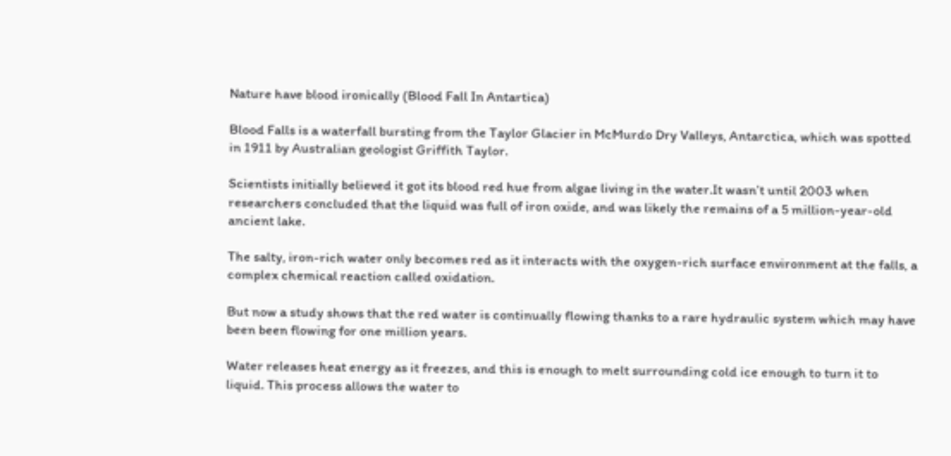Nature have blood ironically (Blood Fall In Antartica)

Blood Falls is a waterfall bursting from the Taylor Glacier in McMurdo Dry Valleys, Antarctica, which was spotted in 1911 by Australian geologist Griffith Taylor.

Scientists initially believed it got its blood red hue from algae living in the water.It wasn’t until 2003 when researchers concluded that the liquid was full of iron oxide, and was likely the remains of a 5 million-year-old ancient lake.

The salty, iron-rich water only becomes red as it interacts with the oxygen-rich surface environment at the falls, a complex chemical reaction called oxidation.

But now a study shows that the red water is continually flowing thanks to a rare hydraulic system which may have been been flowing for one million years.

Water releases heat energy as it freezes, and this is enough to melt surrounding cold ice enough to turn it to liquid. This process allows the water to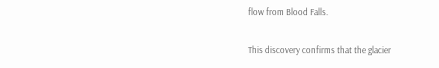flow from Blood Falls.

This discovery confirms that the glacier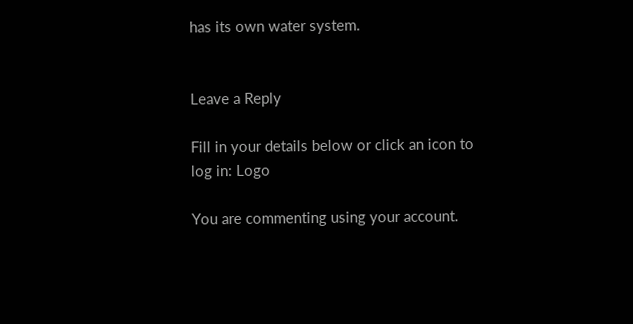has its own water system.


Leave a Reply

Fill in your details below or click an icon to log in: Logo

You are commenting using your account.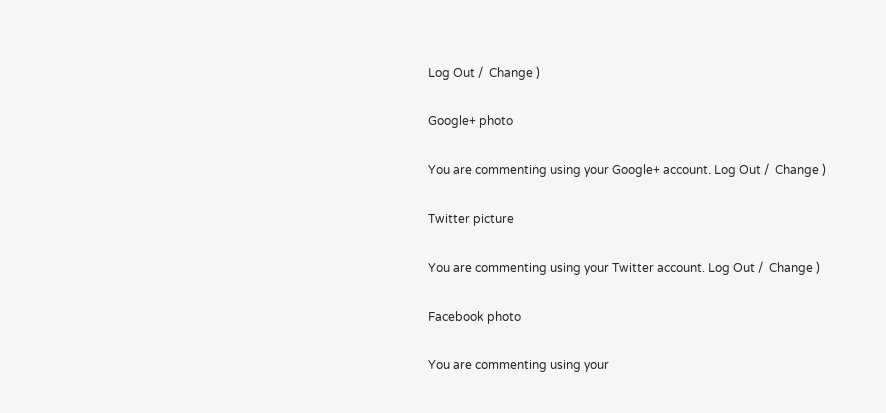Log Out /  Change )

Google+ photo

You are commenting using your Google+ account. Log Out /  Change )

Twitter picture

You are commenting using your Twitter account. Log Out /  Change )

Facebook photo

You are commenting using your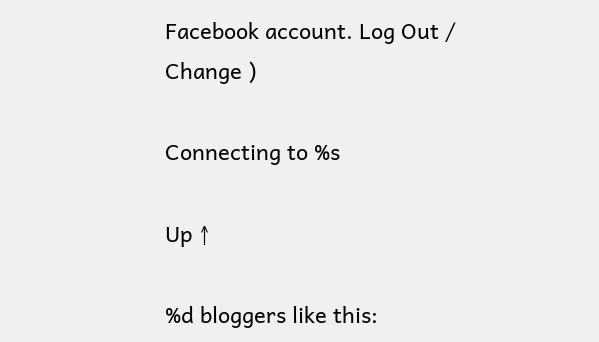Facebook account. Log Out /  Change )

Connecting to %s

Up ↑

%d bloggers like this: